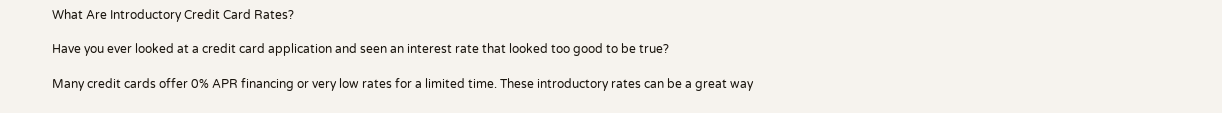What Are Introductory Credit Card Rates?

Have you ever looked at a credit card application and seen an interest rate that looked too good to be true?

Many credit cards offer 0% APR financing or very low rates for a limited time. These introductory rates can be a great way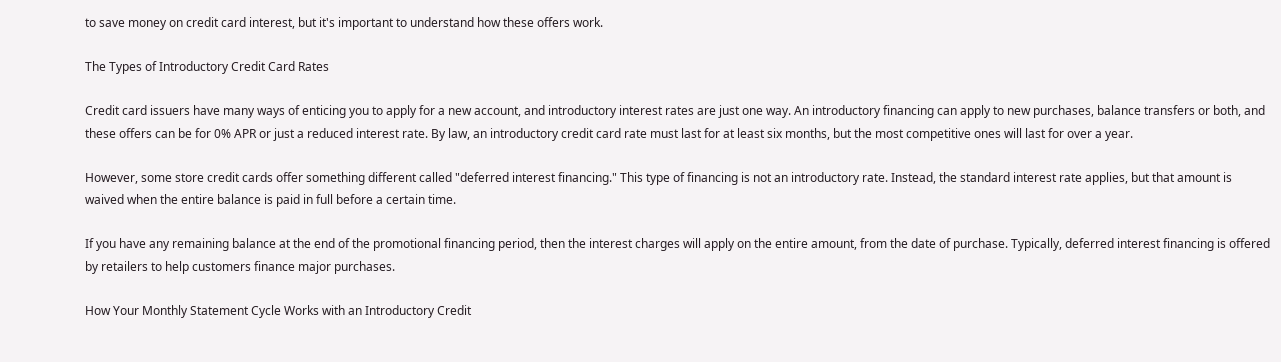to save money on credit card interest, but it's important to understand how these offers work.

The Types of Introductory Credit Card Rates

Credit card issuers have many ways of enticing you to apply for a new account, and introductory interest rates are just one way. An introductory financing can apply to new purchases, balance transfers or both, and these offers can be for 0% APR or just a reduced interest rate. By law, an introductory credit card rate must last for at least six months, but the most competitive ones will last for over a year.

However, some store credit cards offer something different called "deferred interest financing." This type of financing is not an introductory rate. Instead, the standard interest rate applies, but that amount is waived when the entire balance is paid in full before a certain time.

If you have any remaining balance at the end of the promotional financing period, then the interest charges will apply on the entire amount, from the date of purchase. Typically, deferred interest financing is offered by retailers to help customers finance major purchases.

How Your Monthly Statement Cycle Works with an Introductory Credit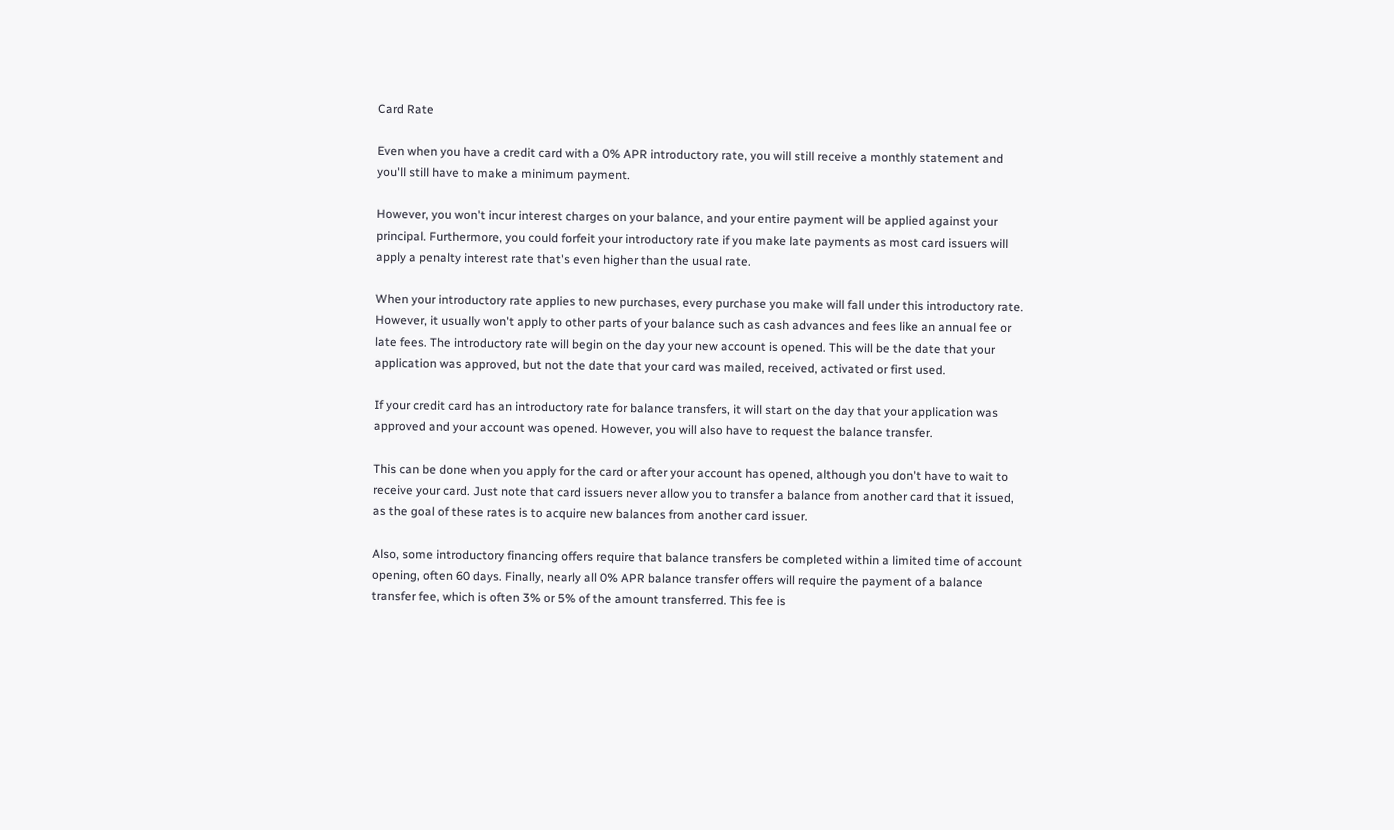Card Rate

Even when you have a credit card with a 0% APR introductory rate, you will still receive a monthly statement and you'll still have to make a minimum payment.

However, you won't incur interest charges on your balance, and your entire payment will be applied against your principal. Furthermore, you could forfeit your introductory rate if you make late payments as most card issuers will apply a penalty interest rate that's even higher than the usual rate.

When your introductory rate applies to new purchases, every purchase you make will fall under this introductory rate. However, it usually won't apply to other parts of your balance such as cash advances and fees like an annual fee or late fees. The introductory rate will begin on the day your new account is opened. This will be the date that your application was approved, but not the date that your card was mailed, received, activated or first used.

If your credit card has an introductory rate for balance transfers, it will start on the day that your application was approved and your account was opened. However, you will also have to request the balance transfer.

This can be done when you apply for the card or after your account has opened, although you don't have to wait to receive your card. Just note that card issuers never allow you to transfer a balance from another card that it issued, as the goal of these rates is to acquire new balances from another card issuer.

Also, some introductory financing offers require that balance transfers be completed within a limited time of account opening, often 60 days. Finally, nearly all 0% APR balance transfer offers will require the payment of a balance transfer fee, which is often 3% or 5% of the amount transferred. This fee is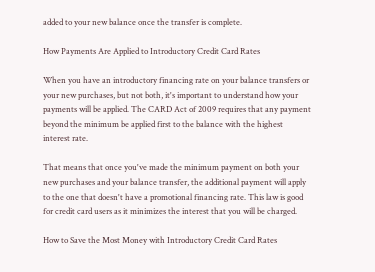added to your new balance once the transfer is complete.

How Payments Are Applied to Introductory Credit Card Rates

When you have an introductory financing rate on your balance transfers or your new purchases, but not both, it's important to understand how your payments will be applied. The CARD Act of 2009 requires that any payment beyond the minimum be applied first to the balance with the highest interest rate.

That means that once you've made the minimum payment on both your new purchases and your balance transfer, the additional payment will apply to the one that doesn't have a promotional financing rate. This law is good for credit card users as it minimizes the interest that you will be charged.

How to Save the Most Money with Introductory Credit Card Rates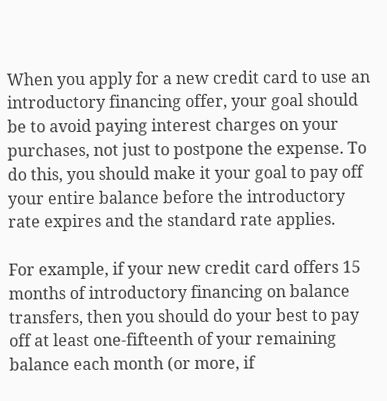When you apply for a new credit card to use an introductory financing offer, your goal should be to avoid paying interest charges on your purchases, not just to postpone the expense. To do this, you should make it your goal to pay off your entire balance before the introductory rate expires and the standard rate applies.

For example, if your new credit card offers 15 months of introductory financing on balance transfers, then you should do your best to pay off at least one-fifteenth of your remaining balance each month (or more, if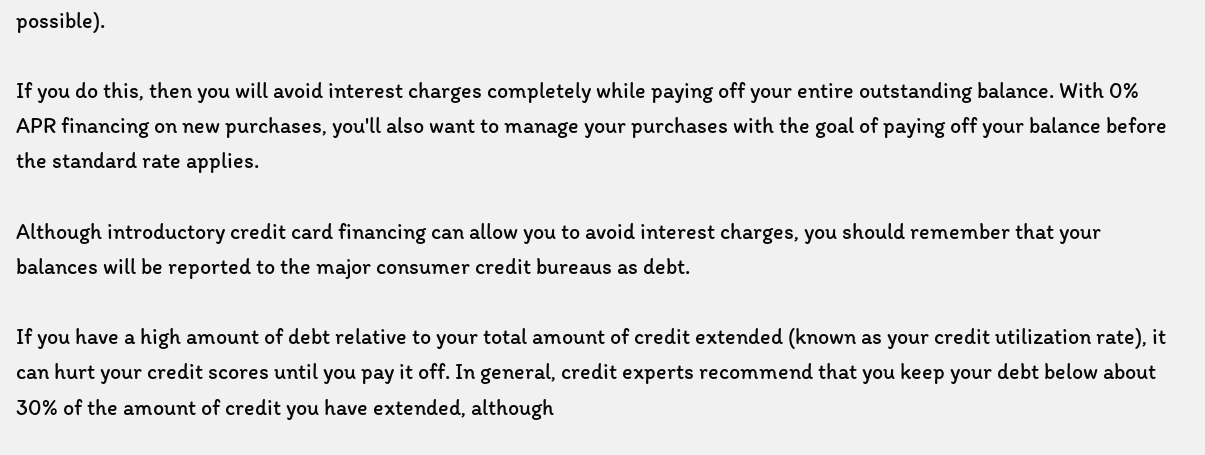possible).

If you do this, then you will avoid interest charges completely while paying off your entire outstanding balance. With 0% APR financing on new purchases, you'll also want to manage your purchases with the goal of paying off your balance before the standard rate applies.

Although introductory credit card financing can allow you to avoid interest charges, you should remember that your balances will be reported to the major consumer credit bureaus as debt.

If you have a high amount of debt relative to your total amount of credit extended (known as your credit utilization rate), it can hurt your credit scores until you pay it off. In general, credit experts recommend that you keep your debt below about 30% of the amount of credit you have extended, although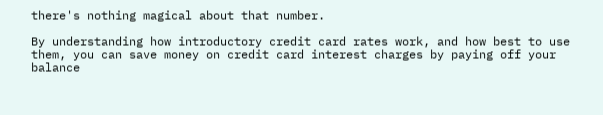there's nothing magical about that number.

By understanding how introductory credit card rates work, and how best to use them, you can save money on credit card interest charges by paying off your balance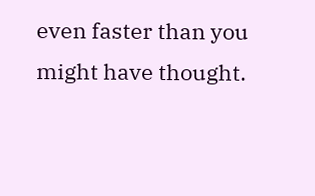even faster than you might have thought.